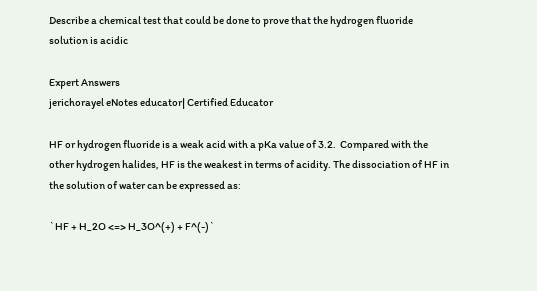Describe a chemical test that could be done to prove that the hydrogen fluoride solution is acidic

Expert Answers
jerichorayel eNotes educator| Certified Educator

HF or hydrogen fluoride is a weak acid with a pKa value of 3.2.  Compared with the other hydrogen halides, HF is the weakest in terms of acidity. The dissociation of HF in the solution of water can be expressed as:

`HF + H_2O <=> H_3O^(+) + F^(-)`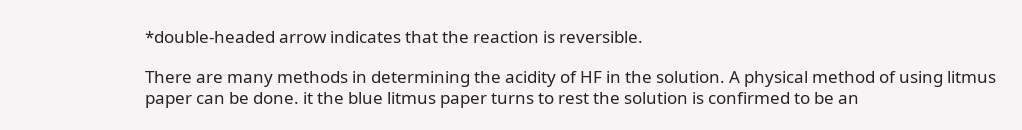*double-headed arrow indicates that the reaction is reversible.

There are many methods in determining the acidity of HF in the solution. A physical method of using litmus paper can be done. it the blue litmus paper turns to rest the solution is confirmed to be an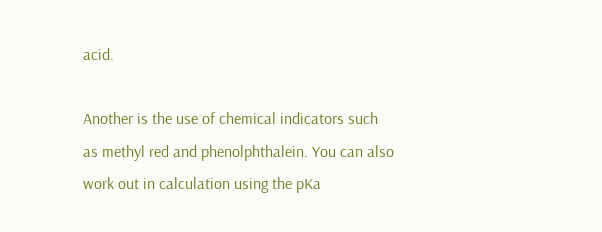acid.

Another is the use of chemical indicators such as methyl red and phenolphthalein. You can also work out in calculation using the pKa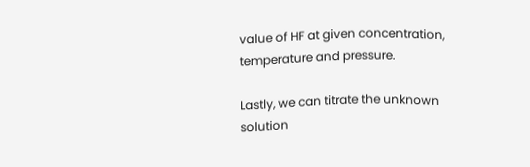value of HF at given concentration, temperature and pressure.

Lastly, we can titrate the unknown solution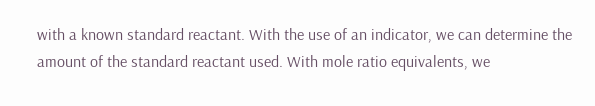with a known standard reactant. With the use of an indicator, we can determine the amount of the standard reactant used. With mole ratio equivalents, we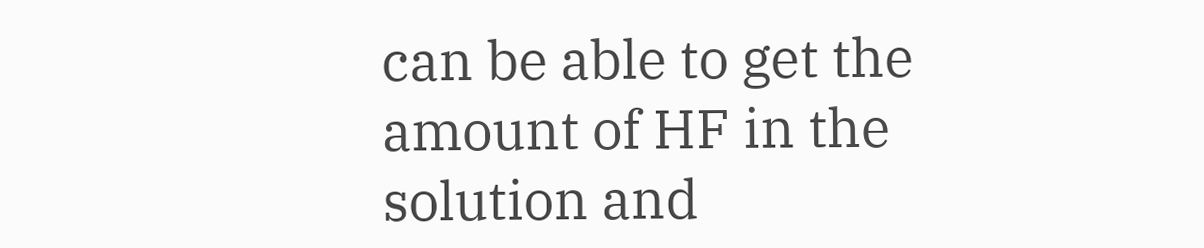can be able to get the amount of HF in the solution and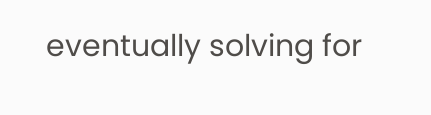eventually solving for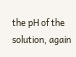the pH of the solution, again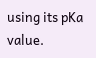using its pKa value.